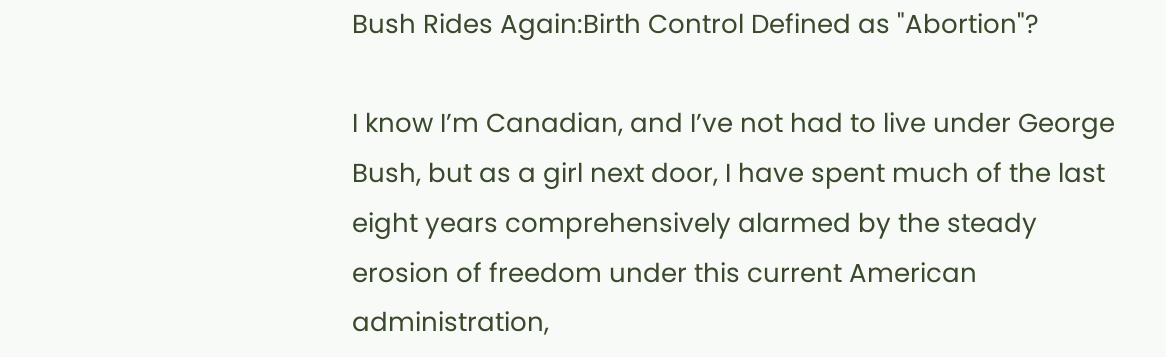Bush Rides Again:Birth Control Defined as "Abortion"?

I know I’m Canadian, and I’ve not had to live under George Bush, but as a girl next door, I have spent much of the last eight years comprehensively alarmed by the steady erosion of freedom under this current American administration,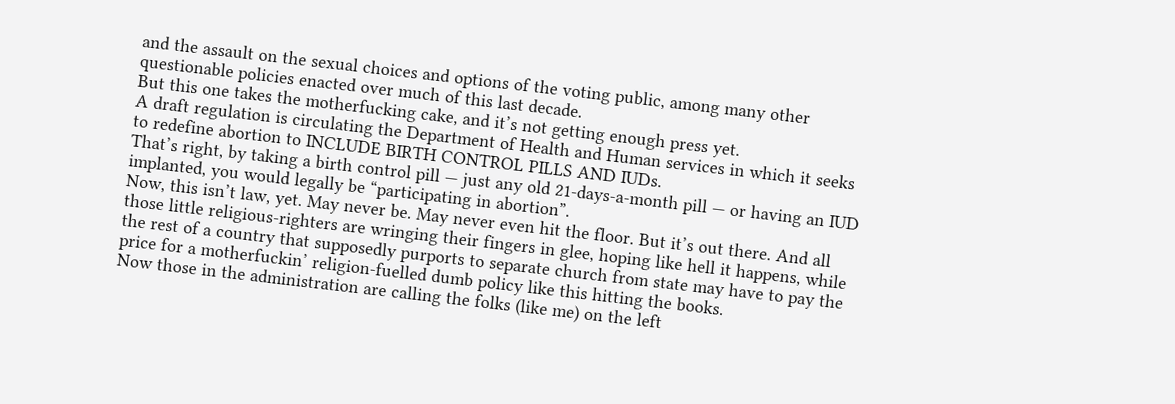and the assault on the sexual choices and options of the voting public, among many other questionable policies enacted over much of this last decade.
But this one takes the motherfucking cake, and it’s not getting enough press yet.
A draft regulation is circulating the Department of Health and Human services in which it seeks to redefine abortion to INCLUDE BIRTH CONTROL PILLS AND IUDs.
That’s right, by taking a birth control pill — just any old 21-days-a-month pill — or having an IUD implanted, you would legally be “participating in abortion”.
Now, this isn’t law, yet. May never be. May never even hit the floor. But it’s out there. And all those little religious-righters are wringing their fingers in glee, hoping like hell it happens, while the rest of a country that supposedly purports to separate church from state may have to pay the price for a motherfuckin’ religion-fuelled dumb policy like this hitting the books.
Now those in the administration are calling the folks (like me) on the left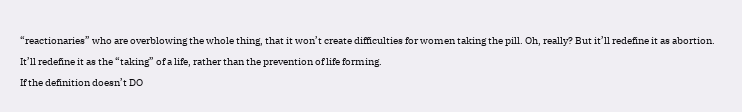“reactionaries” who are overblowing the whole thing, that it won’t create difficulties for women taking the pill. Oh, really? But it’ll redefine it as abortion. It’ll redefine it as the “taking” of a life, rather than the prevention of life forming.
If the definition doesn’t DO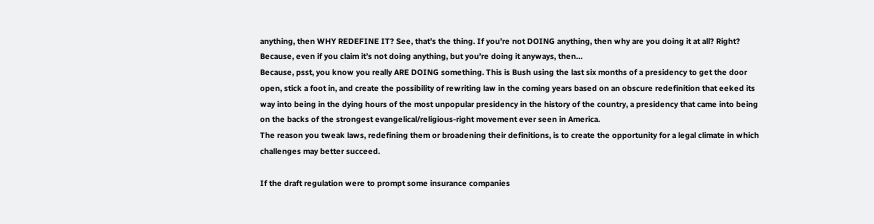anything, then WHY REDEFINE IT? See, that’s the thing. If you’re not DOING anything, then why are you doing it at all? Right? Because, even if you claim it’s not doing anything, but you’re doing it anyways, then…
Because, psst, you know you really ARE DOING something. This is Bush using the last six months of a presidency to get the door open, stick a foot in, and create the possibility of rewriting law in the coming years based on an obscure redefinition that eeked its way into being in the dying hours of the most unpopular presidency in the history of the country, a presidency that came into being on the backs of the strongest evangelical/religious-right movement ever seen in America.
The reason you tweak laws, redefining them or broadening their definitions, is to create the opportunity for a legal climate in which challenges may better succeed.

If the draft regulation were to prompt some insurance companies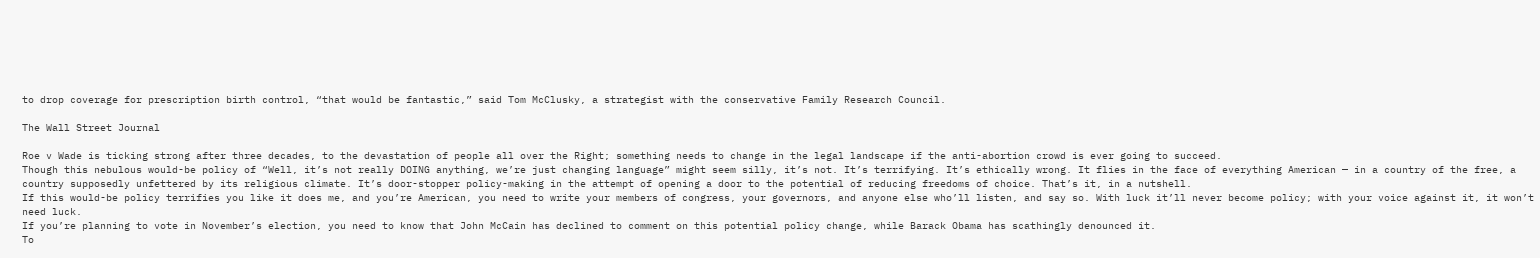to drop coverage for prescription birth control, “that would be fantastic,” said Tom McClusky, a strategist with the conservative Family Research Council.

The Wall Street Journal

Roe v Wade is ticking strong after three decades, to the devastation of people all over the Right; something needs to change in the legal landscape if the anti-abortion crowd is ever going to succeed.
Though this nebulous would-be policy of “Well, it’s not really DOING anything, we’re just changing language” might seem silly, it’s not. It’s terrifying. It’s ethically wrong. It flies in the face of everything American — in a country of the free, a country supposedly unfettered by its religious climate. It’s door-stopper policy-making in the attempt of opening a door to the potential of reducing freedoms of choice. That’s it, in a nutshell.
If this would-be policy terrifies you like it does me, and you’re American, you need to write your members of congress, your governors, and anyone else who’ll listen, and say so. With luck it’ll never become policy; with your voice against it, it won’t need luck.
If you’re planning to vote in November’s election, you need to know that John McCain has declined to comment on this potential policy change, while Barack Obama has scathingly denounced it.
To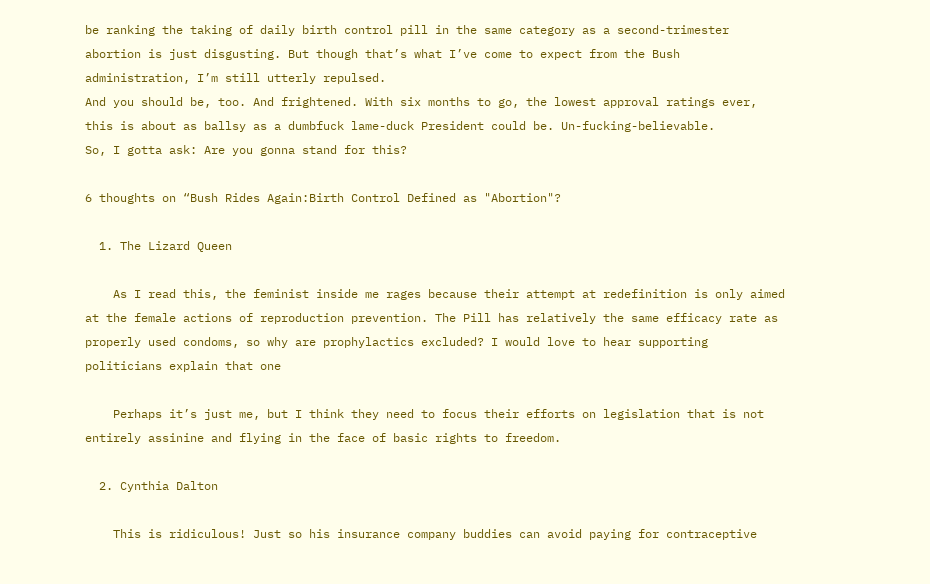be ranking the taking of daily birth control pill in the same category as a second-trimester abortion is just disgusting. But though that’s what I’ve come to expect from the Bush administration, I’m still utterly repulsed.
And you should be, too. And frightened. With six months to go, the lowest approval ratings ever, this is about as ballsy as a dumbfuck lame-duck President could be. Un-fucking-believable.
So, I gotta ask: Are you gonna stand for this?

6 thoughts on “Bush Rides Again:Birth Control Defined as "Abortion"?

  1. The Lizard Queen

    As I read this, the feminist inside me rages because their attempt at redefinition is only aimed at the female actions of reproduction prevention. The Pill has relatively the same efficacy rate as properly used condoms, so why are prophylactics excluded? I would love to hear supporting politicians explain that one

    Perhaps it’s just me, but I think they need to focus their efforts on legislation that is not entirely assinine and flying in the face of basic rights to freedom.

  2. Cynthia Dalton

    This is ridiculous! Just so his insurance company buddies can avoid paying for contraceptive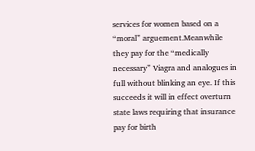services for women based on a “moral” arguement.Meanwhile they pay for the “medically necessary” Viagra and analogues in full without blinking an eye. If this succeeds it will in effect overturn state laws requiring that insurance pay for birth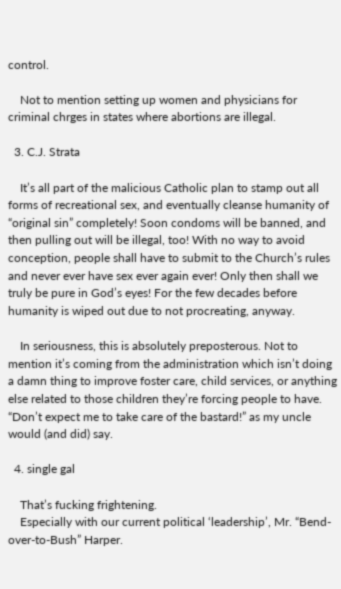control.

    Not to mention setting up women and physicians for criminal chrges in states where abortions are illegal.

  3. C.J. Strata

    It’s all part of the malicious Catholic plan to stamp out all forms of recreational sex, and eventually cleanse humanity of “original sin” completely! Soon condoms will be banned, and then pulling out will be illegal, too! With no way to avoid conception, people shall have to submit to the Church’s rules and never ever have sex ever again ever! Only then shall we truly be pure in God’s eyes! For the few decades before humanity is wiped out due to not procreating, anyway.

    In seriousness, this is absolutely preposterous. Not to mention it’s coming from the administration which isn’t doing a damn thing to improve foster care, child services, or anything else related to those children they’re forcing people to have. “Don’t expect me to take care of the bastard!” as my uncle would (and did) say.

  4. single gal

    That’s fucking frightening.
    Especially with our current political ‘leadership’, Mr. “Bend-over-to-Bush” Harper.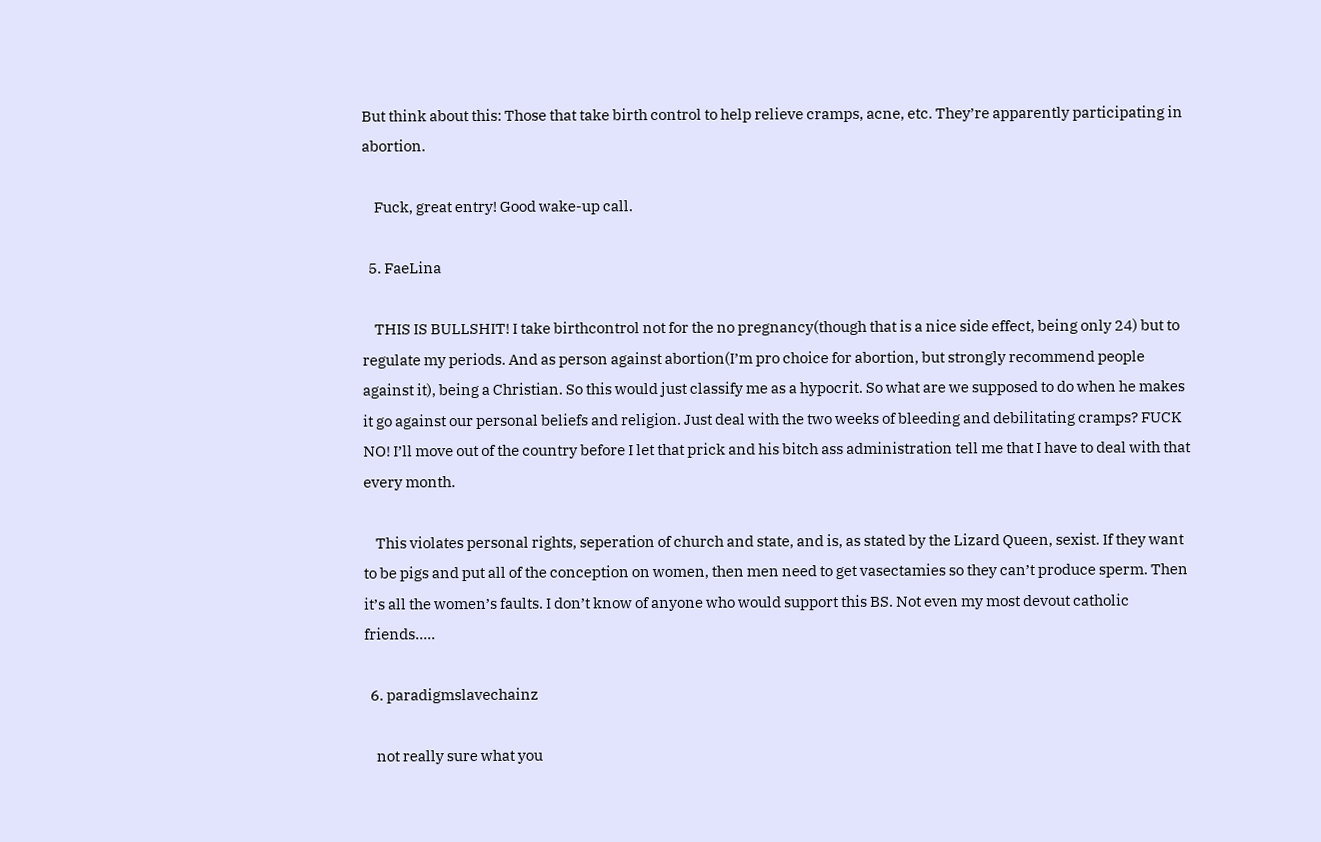But think about this: Those that take birth control to help relieve cramps, acne, etc. They’re apparently participating in abortion.

    Fuck, great entry! Good wake-up call.

  5. FaeLina

    THIS IS BULLSHIT! I take birthcontrol not for the no pregnancy(though that is a nice side effect, being only 24) but to regulate my periods. And as person against abortion(I’m pro choice for abortion, but strongly recommend people against it), being a Christian. So this would just classify me as a hypocrit. So what are we supposed to do when he makes it go against our personal beliefs and religion. Just deal with the two weeks of bleeding and debilitating cramps? FUCK NO! I’ll move out of the country before I let that prick and his bitch ass administration tell me that I have to deal with that every month.

    This violates personal rights, seperation of church and state, and is, as stated by the Lizard Queen, sexist. If they want to be pigs and put all of the conception on women, then men need to get vasectamies so they can’t produce sperm. Then it’s all the women’s faults. I don’t know of anyone who would support this BS. Not even my most devout catholic friends…..

  6. paradigmslavechainz

    not really sure what you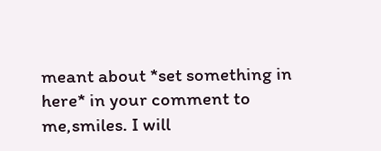meant about *set something in here* in your comment to me,smiles. I will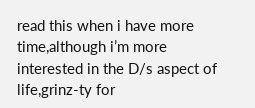read this when i have more time,although i’m more interested in the D/s aspect of life,grinz-ty for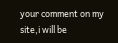your comment on my site,i will be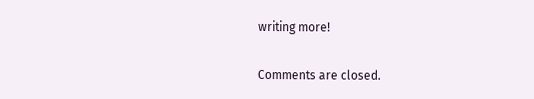writing more!

Comments are closed.